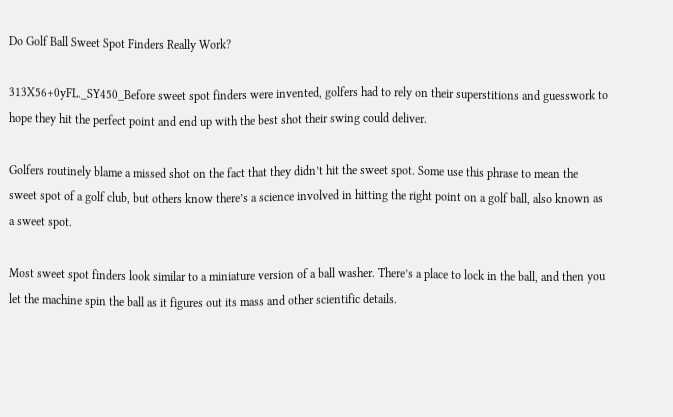Do Golf Ball Sweet Spot Finders Really Work?

313X56+0yFL._SY450_Before sweet spot finders were invented, golfers had to rely on their superstitions and guesswork to hope they hit the perfect point and end up with the best shot their swing could deliver.

Golfers routinely blame a missed shot on the fact that they didn’t hit the sweet spot. Some use this phrase to mean the sweet spot of a golf club, but others know there’s a science involved in hitting the right point on a golf ball, also known as a sweet spot.

Most sweet spot finders look similar to a miniature version of a ball washer. There’s a place to lock in the ball, and then you let the machine spin the ball as it figures out its mass and other scientific details.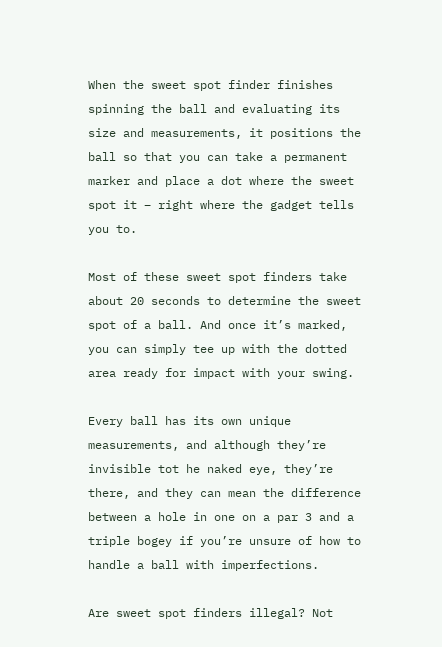When the sweet spot finder finishes spinning the ball and evaluating its size and measurements, it positions the ball so that you can take a permanent marker and place a dot where the sweet spot it – right where the gadget tells you to.

Most of these sweet spot finders take about 20 seconds to determine the sweet spot of a ball. And once it’s marked, you can simply tee up with the dotted area ready for impact with your swing.

Every ball has its own unique measurements, and although they’re invisible tot he naked eye, they’re there, and they can mean the difference between a hole in one on a par 3 and a triple bogey if you’re unsure of how to handle a ball with imperfections.

Are sweet spot finders illegal? Not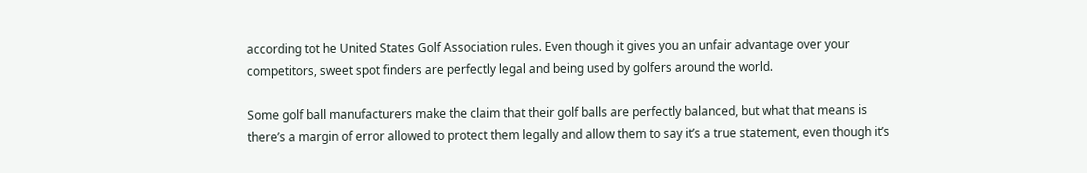according tot he United States Golf Association rules. Even though it gives you an unfair advantage over your competitors, sweet spot finders are perfectly legal and being used by golfers around the world.

Some golf ball manufacturers make the claim that their golf balls are perfectly balanced, but what that means is there’s a margin of error allowed to protect them legally and allow them to say it’s a true statement, even though it’s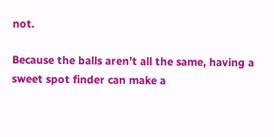not.

Because the balls aren’t all the same, having a sweet spot finder can make a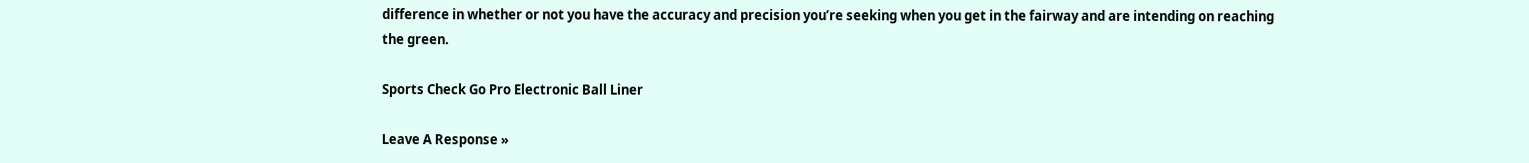difference in whether or not you have the accuracy and precision you’re seeking when you get in the fairway and are intending on reaching the green.

Sports Check Go Pro Electronic Ball Liner

Leave A Response »